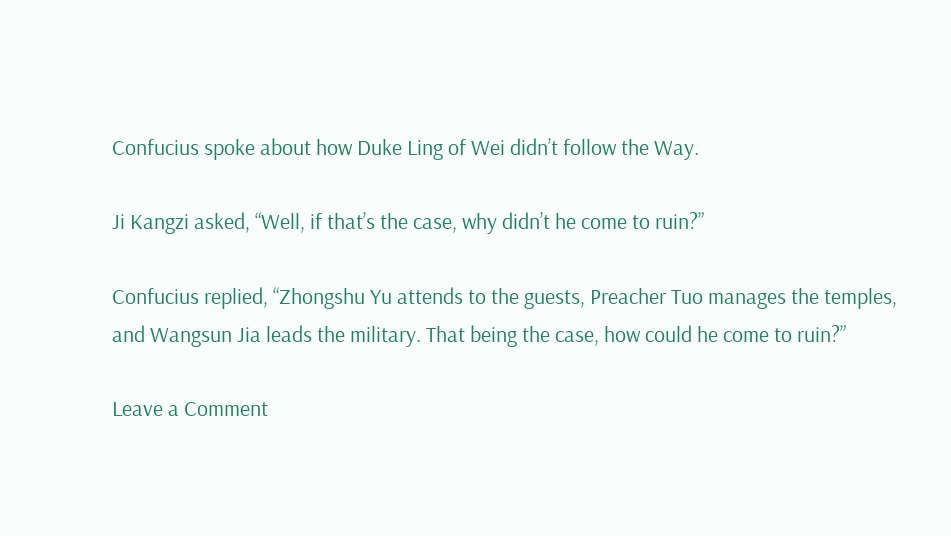Confucius spoke about how Duke Ling of Wei didn’t follow the Way.

Ji Kangzi asked, “Well, if that’s the case, why didn’t he come to ruin?”

Confucius replied, “Zhongshu Yu attends to the guests, Preacher Tuo manages the temples, and Wangsun Jia leads the military. That being the case, how could he come to ruin?”

Leave a Comment